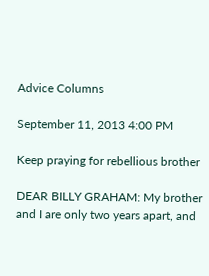Advice Columns

September 11, 2013 4:00 PM

Keep praying for rebellious brother

DEAR BILLY GRAHAM: My brother and I are only two years apart, and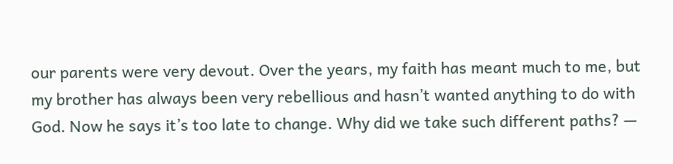our parents were very devout. Over the years, my faith has meant much to me, but my brother has always been very rebellious and hasn’t wanted anything to do with God. Now he says it’s too late to change. Why did we take such different paths? —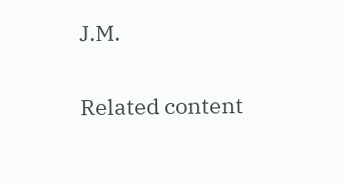J.M.

Related content